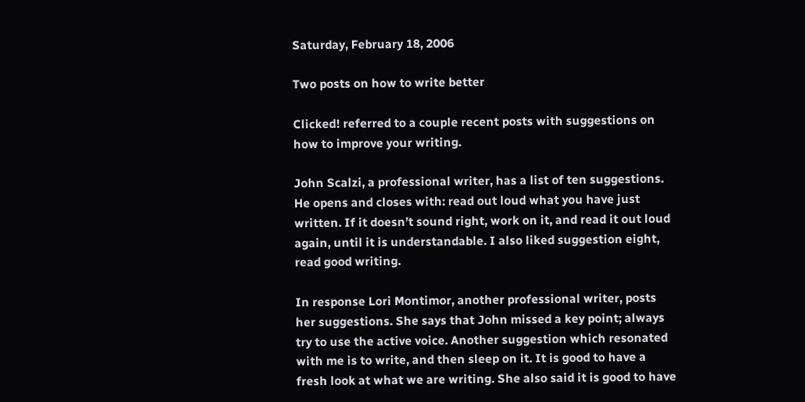Saturday, February 18, 2006

Two posts on how to write better

Clicked! referred to a couple recent posts with suggestions on how to improve your writing.

John Scalzi, a professional writer, has a list of ten suggestions. He opens and closes with: read out loud what you have just written. If it doesn’t sound right, work on it, and read it out loud again, until it is understandable. I also liked suggestion eight, read good writing.

In response Lori Montimor, another professional writer, posts her suggestions. She says that John missed a key point; always try to use the active voice. Another suggestion which resonated with me is to write, and then sleep on it. It is good to have a fresh look at what we are writing. She also said it is good to have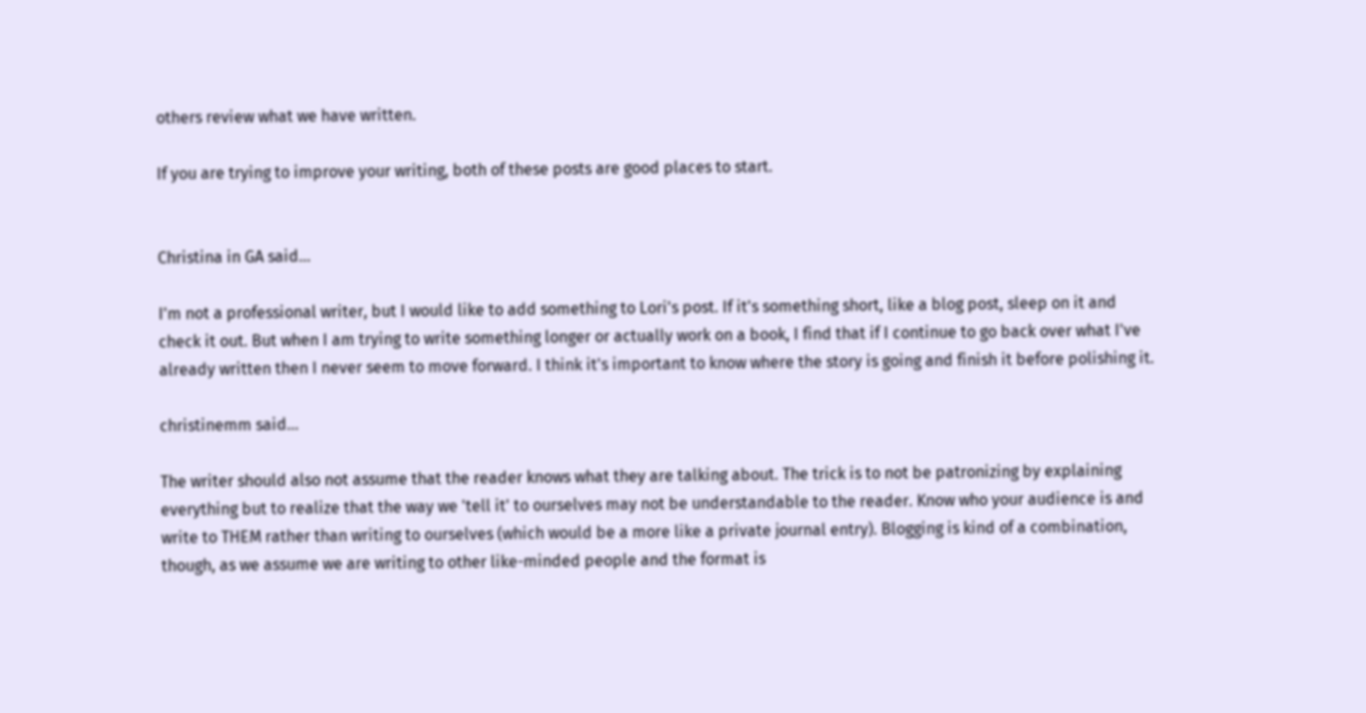others review what we have written.

If you are trying to improve your writing, both of these posts are good places to start.


Christina in GA said...

I'm not a professional writer, but I would like to add something to Lori's post. If it's something short, like a blog post, sleep on it and check it out. But when I am trying to write something longer or actually work on a book, I find that if I continue to go back over what I've already written then I never seem to move forward. I think it's important to know where the story is going and finish it before polishing it.

christinemm said...

The writer should also not assume that the reader knows what they are talking about. The trick is to not be patronizing by explaining everything but to realize that the way we 'tell it' to ourselves may not be understandable to the reader. Know who your audience is and write to THEM rather than writing to ourselves (which would be a more like a private journal entry). Blogging is kind of a combination, though, as we assume we are writing to other like-minded people and the format is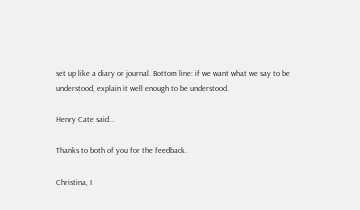set up like a diary or journal. Bottom line: if we want what we say to be understood, explain it well enough to be understood.

Henry Cate said...

Thanks to both of you for the feedback.

Christina, I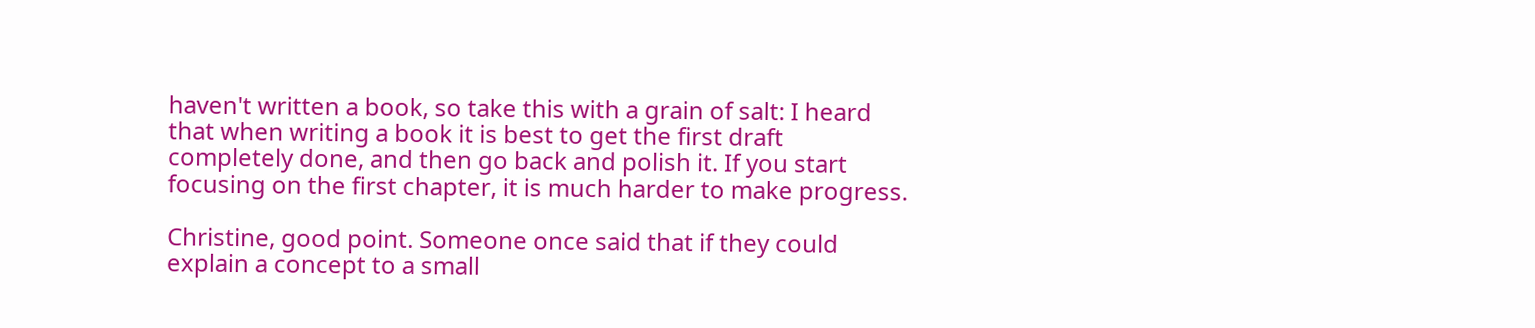haven't written a book, so take this with a grain of salt: I heard that when writing a book it is best to get the first draft completely done, and then go back and polish it. If you start focusing on the first chapter, it is much harder to make progress.

Christine, good point. Someone once said that if they could explain a concept to a small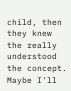child, then they knew the really understood the concept. Maybe I'll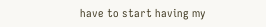have to start having my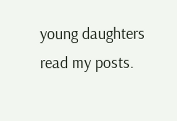young daughters read my posts.